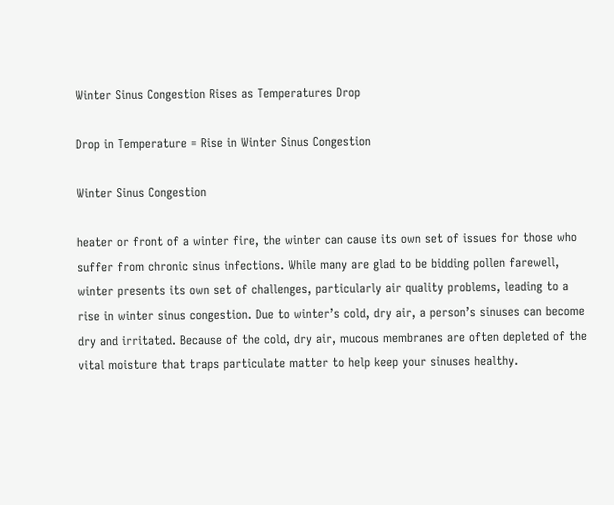Winter Sinus Congestion Rises as Temperatures Drop

Drop in Temperature = Rise in Winter Sinus Congestion

Winter Sinus Congestion

heater or front of a winter fire, the winter can cause its own set of issues for those who suffer from chronic sinus infections. While many are glad to be bidding pollen farewell, winter presents its own set of challenges, particularly air quality problems, leading to a rise in winter sinus congestion. Due to winter’s cold, dry air, a person’s sinuses can become dry and irritated. Because of the cold, dry air, mucous membranes are often depleted of the vital moisture that traps particulate matter to help keep your sinuses healthy.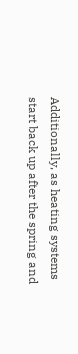Additionally, as heating systems start back up after the spring and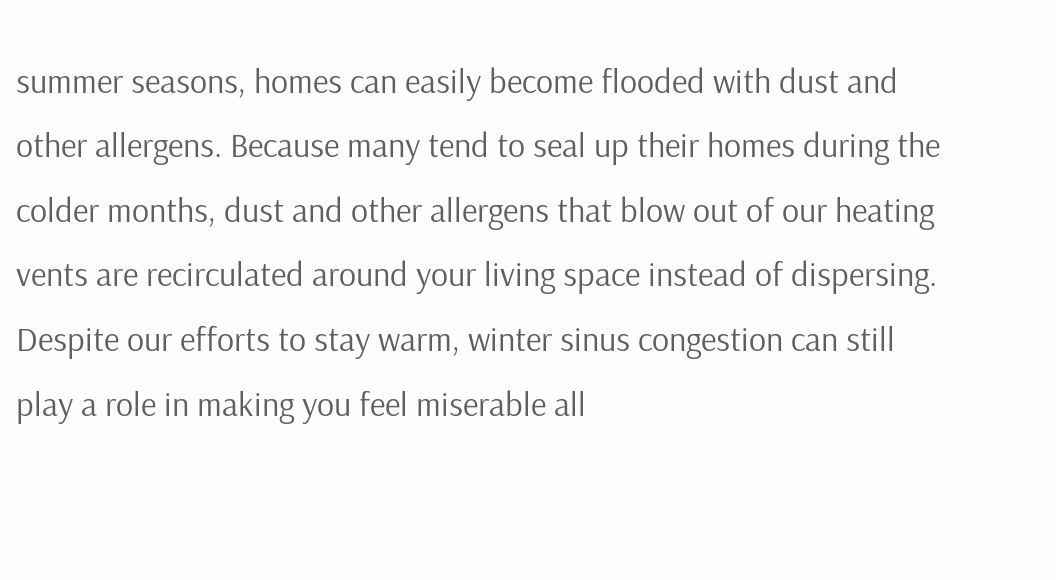summer seasons, homes can easily become flooded with dust and other allergens. Because many tend to seal up their homes during the colder months, dust and other allergens that blow out of our heating vents are recirculated around your living space instead of dispersing. Despite our efforts to stay warm, winter sinus congestion can still play a role in making you feel miserable all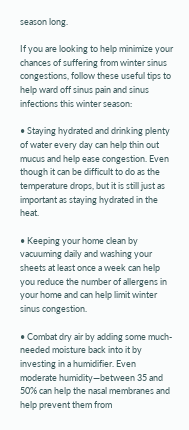season long.

If you are looking to help minimize your chances of suffering from winter sinus congestions, follow these useful tips to help ward off sinus pain and sinus infections this winter season:

• Staying hydrated and drinking plenty of water every day can help thin out mucus and help ease congestion. Even though it can be difficult to do as the temperature drops, but it is still just as important as staying hydrated in the heat.

• Keeping your home clean by vacuuming daily and washing your sheets at least once a week can help you reduce the number of allergens in your home and can help limit winter sinus congestion.

• Combat dry air by adding some much-needed moisture back into it by investing in a humidifier. Even moderate humidity—between 35 and 50% can help the nasal membranes and help prevent them from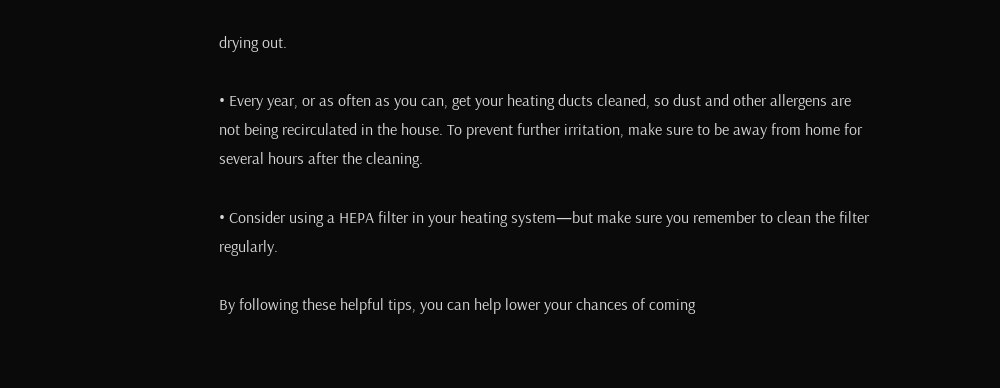drying out.

• Every year, or as often as you can, get your heating ducts cleaned, so dust and other allergens are not being recirculated in the house. To prevent further irritation, make sure to be away from home for several hours after the cleaning.

• Consider using a HEPA filter in your heating system—but make sure you remember to clean the filter regularly.

By following these helpful tips, you can help lower your chances of coming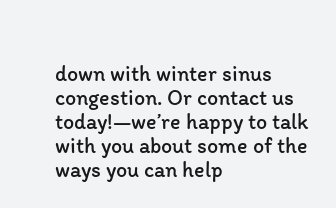down with winter sinus congestion. Or contact us today!—we’re happy to talk with you about some of the ways you can help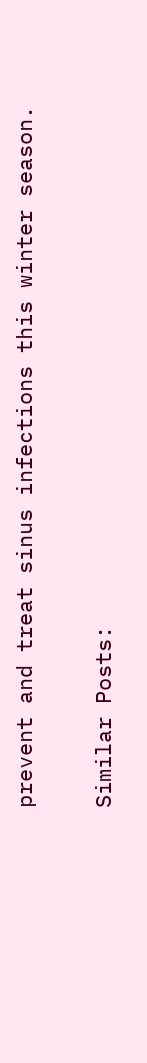prevent and treat sinus infections this winter season.

Similar Posts: